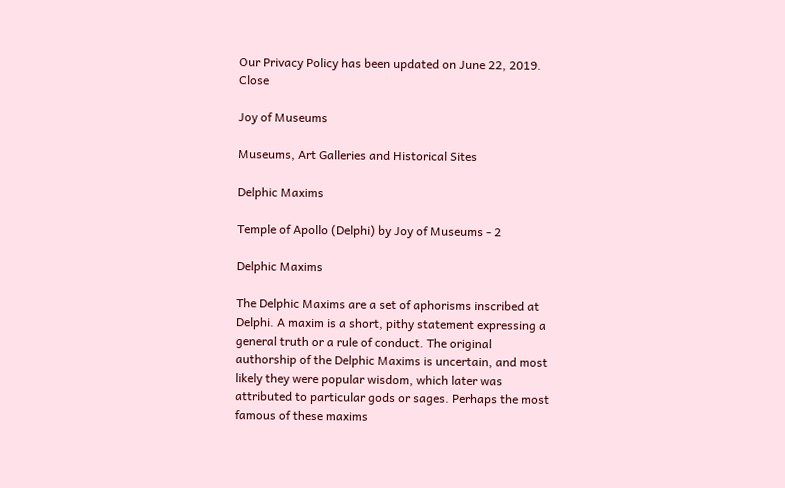Our Privacy Policy has been updated on June 22, 2019. Close

Joy of Museums

Museums, Art Galleries and Historical Sites

Delphic Maxims

Temple of Apollo (Delphi) by Joy of Museums - 2

Delphic Maxims

The Delphic Maxims are a set of aphorisms inscribed at Delphi. A maxim is a short, pithy statement expressing a general truth or a rule of conduct. The original authorship of the Delphic Maxims is uncertain, and most likely they were popular wisdom, which later was attributed to particular gods or sages. Perhaps the most famous of these maxims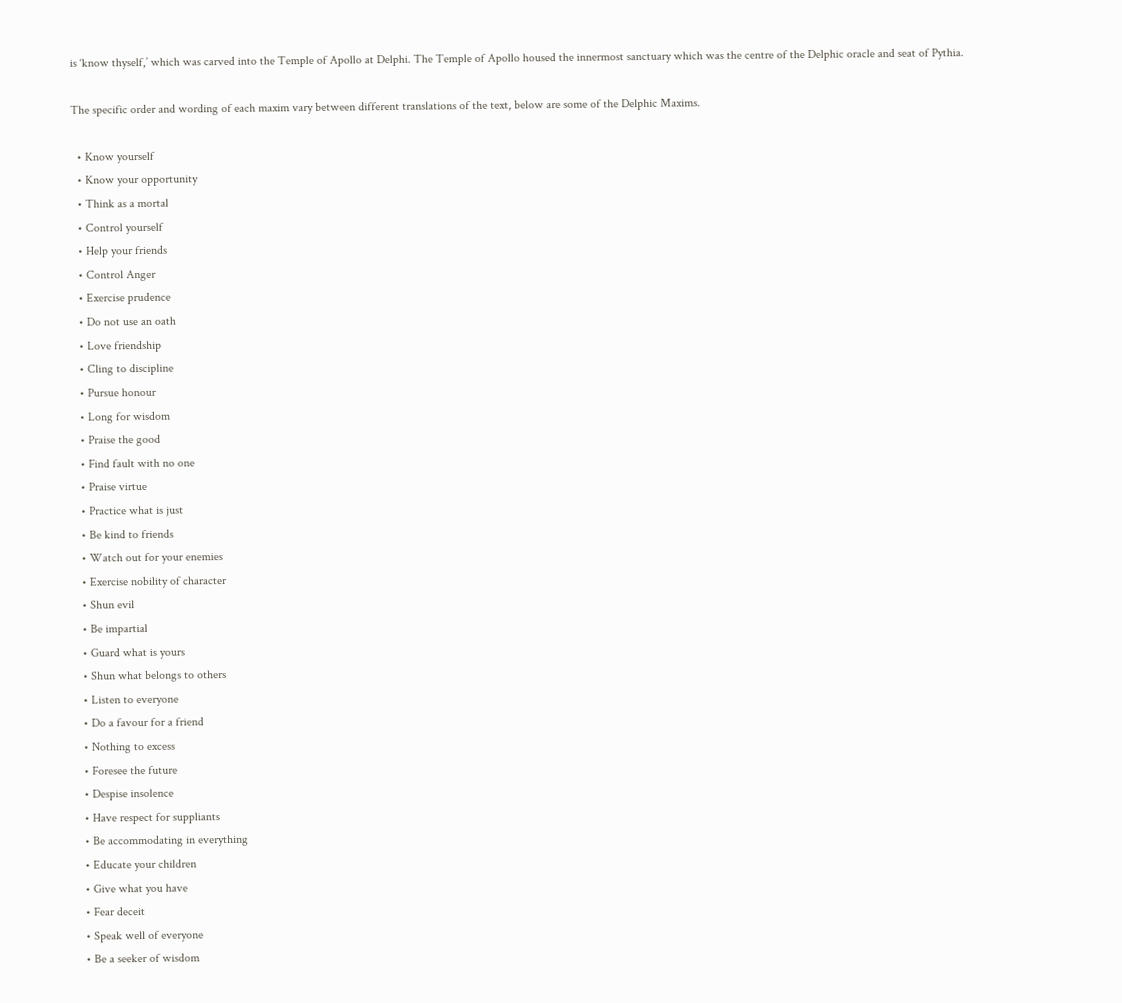is ‘know thyself,’ which was carved into the Temple of Apollo at Delphi. The Temple of Apollo housed the innermost sanctuary which was the centre of the Delphic oracle and seat of Pythia.

The specific order and wording of each maxim vary between different translations of the text, below are some of the Delphic Maxims.

  • Know yourself
  • Know your opportunity
  • Think as a mortal
  • Control yourself
  • Help your friends
  • Control Anger
  • Exercise prudence
  • Do not use an oath
  • Love friendship
  • Cling to discipline
  • Pursue honour
  • Long for wisdom
  • Praise the good
  • Find fault with no one
  • Praise virtue
  • Practice what is just
  • Be kind to friends
  • Watch out for your enemies
  • Exercise nobility of character
  • Shun evil
  • Be impartial
  • Guard what is yours
  • Shun what belongs to others
  • Listen to everyone
  • Do a favour for a friend
  • Nothing to excess
  • Foresee the future
  • Despise insolence
  • Have respect for suppliants
  • Be accommodating in everything
  • Educate your children
  • Give what you have
  • Fear deceit
  • Speak well of everyone
  • Be a seeker of wisdom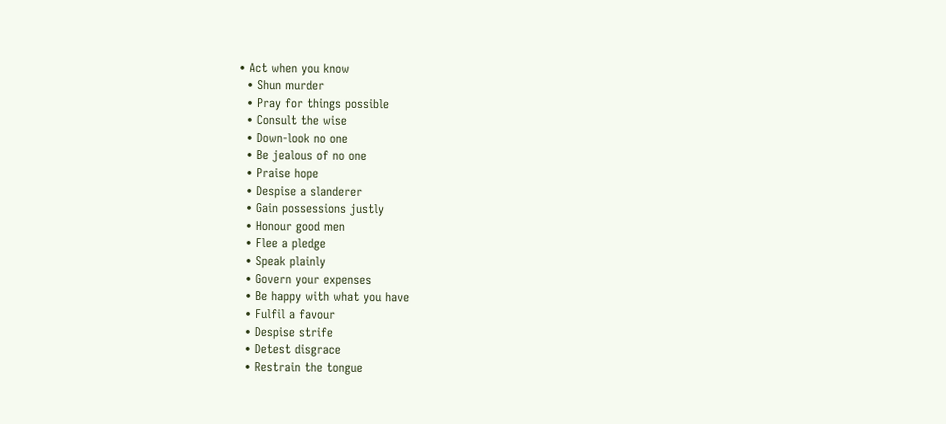• Act when you know
  • Shun murder
  • Pray for things possible
  • Consult the wise
  • Down-look no one
  • Be jealous of no one
  • Praise hope
  • Despise a slanderer
  • Gain possessions justly
  • Honour good men
  • Flee a pledge
  • Speak plainly
  • Govern your expenses
  • Be happy with what you have
  • Fulfil a favour
  • Despise strife
  • Detest disgrace
  • Restrain the tongue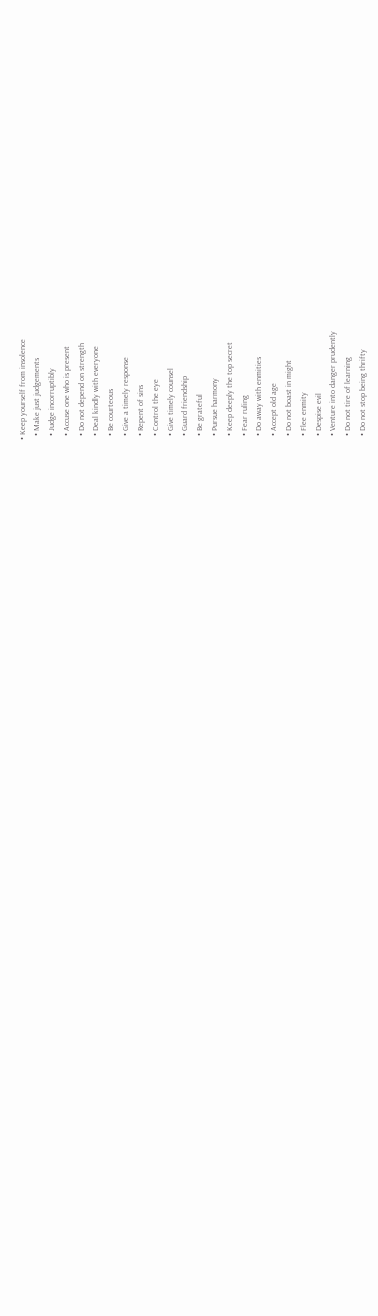• Keep yourself from insolence
  • Make just judgements
  • Judge incorruptibly
  • Accuse one who is present
  • Do not depend on strength
  • Deal kindly with everyone
  • Be courteous
  • Give a timely response
  • Repent of sins
  • Control the eye
  • Give timely counsel
  • Guard friendship
  • Be grateful
  • Pursue harmony
  • Keep deeply the top secret
  • Fear ruling
  • Do away with enmities
  • Accept old age
  • Do not boast in might
  • Flee enmity
  • Despise evil
  • Venture into danger prudently
  • Do not tire of learning
  • Do not stop being thrifty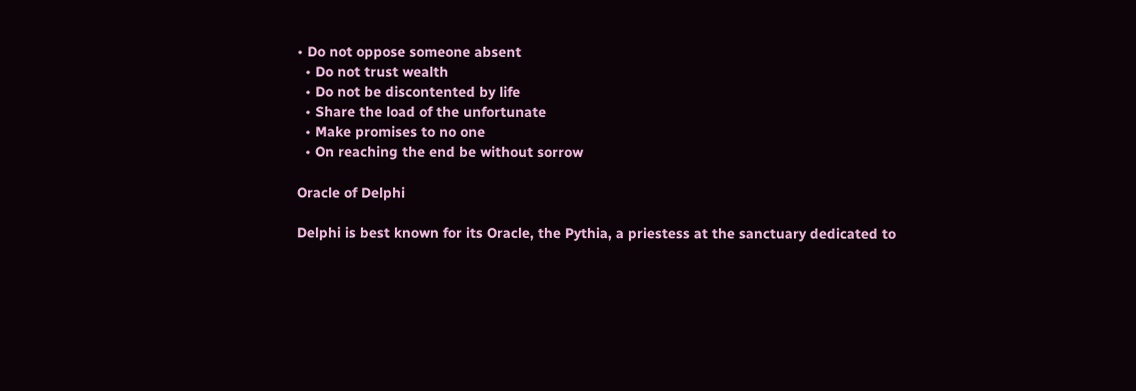• Do not oppose someone absent
  • Do not trust wealth
  • Do not be discontented by life
  • Share the load of the unfortunate
  • Make promises to no one
  • On reaching the end be without sorrow

Oracle of Delphi

Delphi is best known for its Oracle, the Pythia, a priestess at the sanctuary dedicated to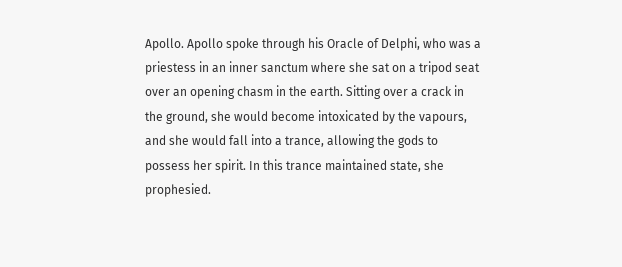Apollo. Apollo spoke through his Oracle of Delphi, who was a priestess in an inner sanctum where she sat on a tripod seat over an opening chasm in the earth. Sitting over a crack in the ground, she would become intoxicated by the vapours, and she would fall into a trance, allowing the gods to possess her spirit. In this trance maintained state, she prophesied.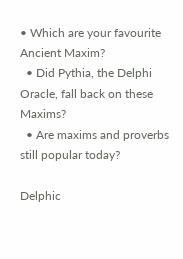• Which are your favourite Ancient Maxim?
  • Did Pythia, the Delphi Oracle, fall back on these Maxims?
  • Are maxims and proverbs still popular today?

Delphic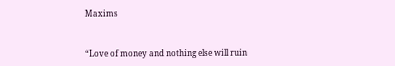Maxims


“Love of money and nothing else will ruin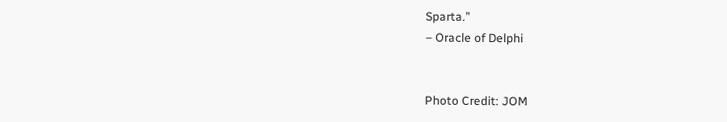Sparta.”
– Oracle of Delphi


Photo Credit: JOM